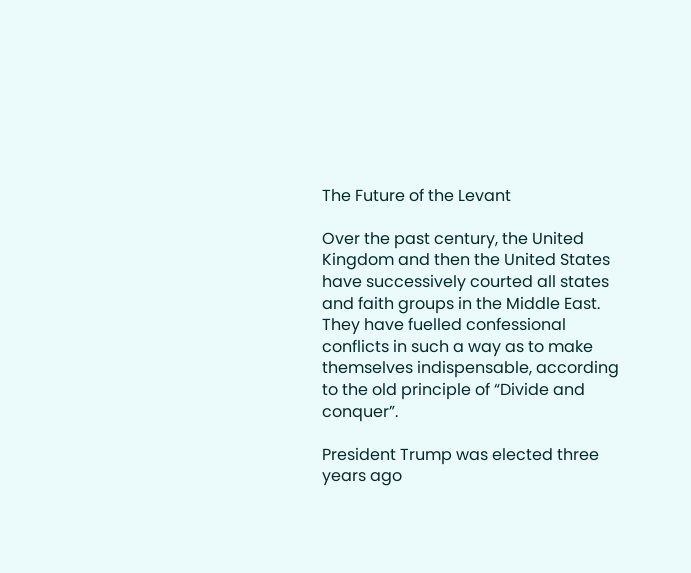The Future of the Levant

Over the past century, the United Kingdom and then the United States have successively courted all states and faith groups in the Middle East. They have fuelled confessional conflicts in such a way as to make themselves indispensable, according to the old principle of “Divide and conquer”.

President Trump was elected three years ago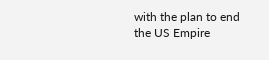with the plan to end the US Empire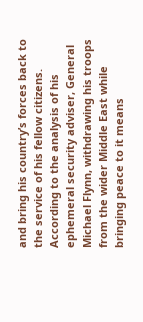and bring his country’s forces back to the service of his fellow citizens. According to the analysis of his ephemeral security adviser, General Michael Flynn, withdrawing his troops from the wider Middle East while bringing peace to it means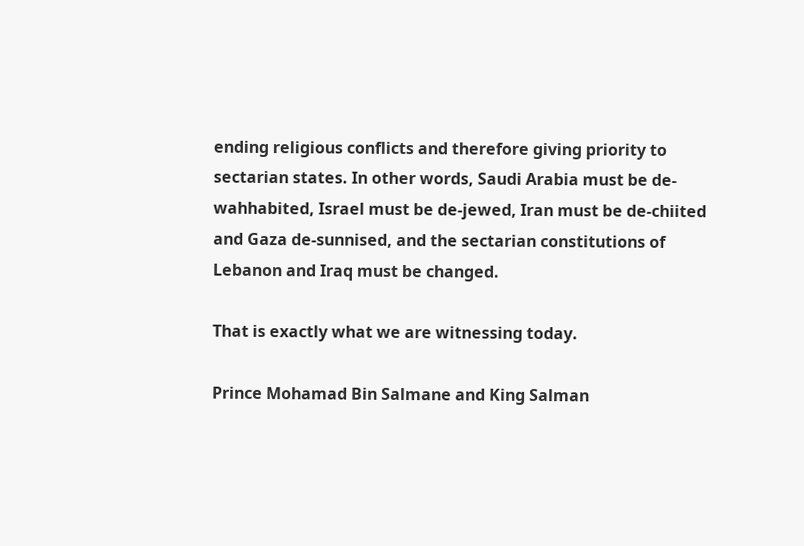ending religious conflicts and therefore giving priority to sectarian states. In other words, Saudi Arabia must be de-wahhabited, Israel must be de-jewed, Iran must be de-chiited and Gaza de-sunnised, and the sectarian constitutions of Lebanon and Iraq must be changed.

That is exactly what we are witnessing today.

Prince Mohamad Bin Salmane and King Salman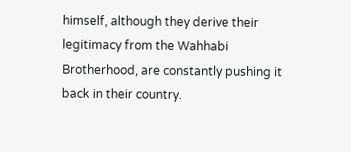himself, although they derive their legitimacy from the Wahhabi Brotherhood, are constantly pushing it back in their country.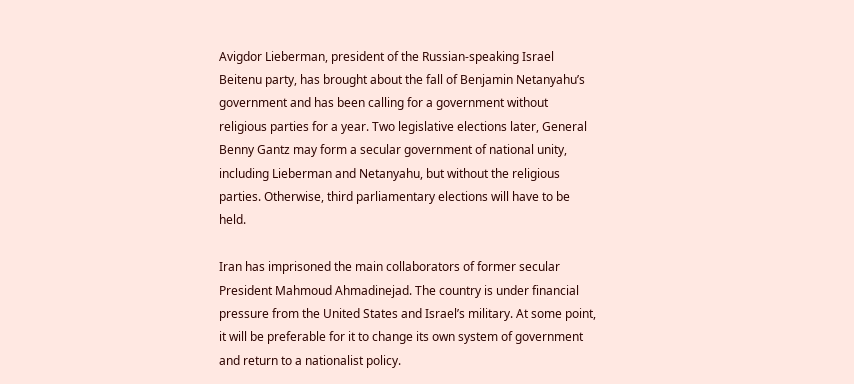Avigdor Lieberman, president of the Russian-speaking Israel Beitenu party, has brought about the fall of Benjamin Netanyahu’s government and has been calling for a government without religious parties for a year. Two legislative elections later, General Benny Gantz may form a secular government of national unity, including Lieberman and Netanyahu, but without the religious parties. Otherwise, third parliamentary elections will have to be held.

Iran has imprisoned the main collaborators of former secular President Mahmoud Ahmadinejad. The country is under financial pressure from the United States and Israel’s military. At some point, it will be preferable for it to change its own system of government and return to a nationalist policy.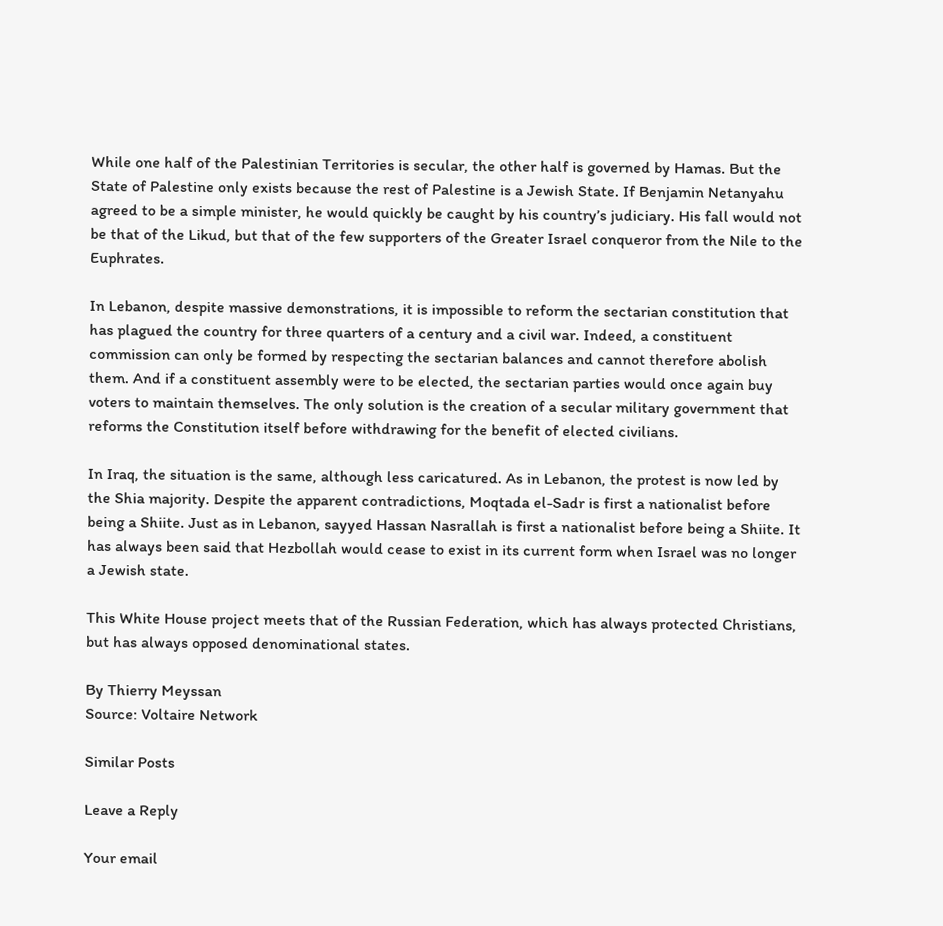While one half of the Palestinian Territories is secular, the other half is governed by Hamas. But the State of Palestine only exists because the rest of Palestine is a Jewish State. If Benjamin Netanyahu agreed to be a simple minister, he would quickly be caught by his country’s judiciary. His fall would not be that of the Likud, but that of the few supporters of the Greater Israel conqueror from the Nile to the Euphrates.

In Lebanon, despite massive demonstrations, it is impossible to reform the sectarian constitution that has plagued the country for three quarters of a century and a civil war. Indeed, a constituent commission can only be formed by respecting the sectarian balances and cannot therefore abolish them. And if a constituent assembly were to be elected, the sectarian parties would once again buy voters to maintain themselves. The only solution is the creation of a secular military government that reforms the Constitution itself before withdrawing for the benefit of elected civilians.

In Iraq, the situation is the same, although less caricatured. As in Lebanon, the protest is now led by the Shia majority. Despite the apparent contradictions, Moqtada el-Sadr is first a nationalist before being a Shiite. Just as in Lebanon, sayyed Hassan Nasrallah is first a nationalist before being a Shiite. It has always been said that Hezbollah would cease to exist in its current form when Israel was no longer a Jewish state.

This White House project meets that of the Russian Federation, which has always protected Christians, but has always opposed denominational states.

By Thierry Meyssan
Source: Voltaire Network

Similar Posts

Leave a Reply

Your email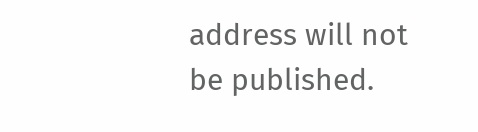address will not be published.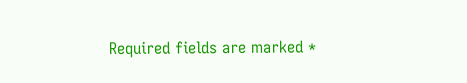Required fields are marked *